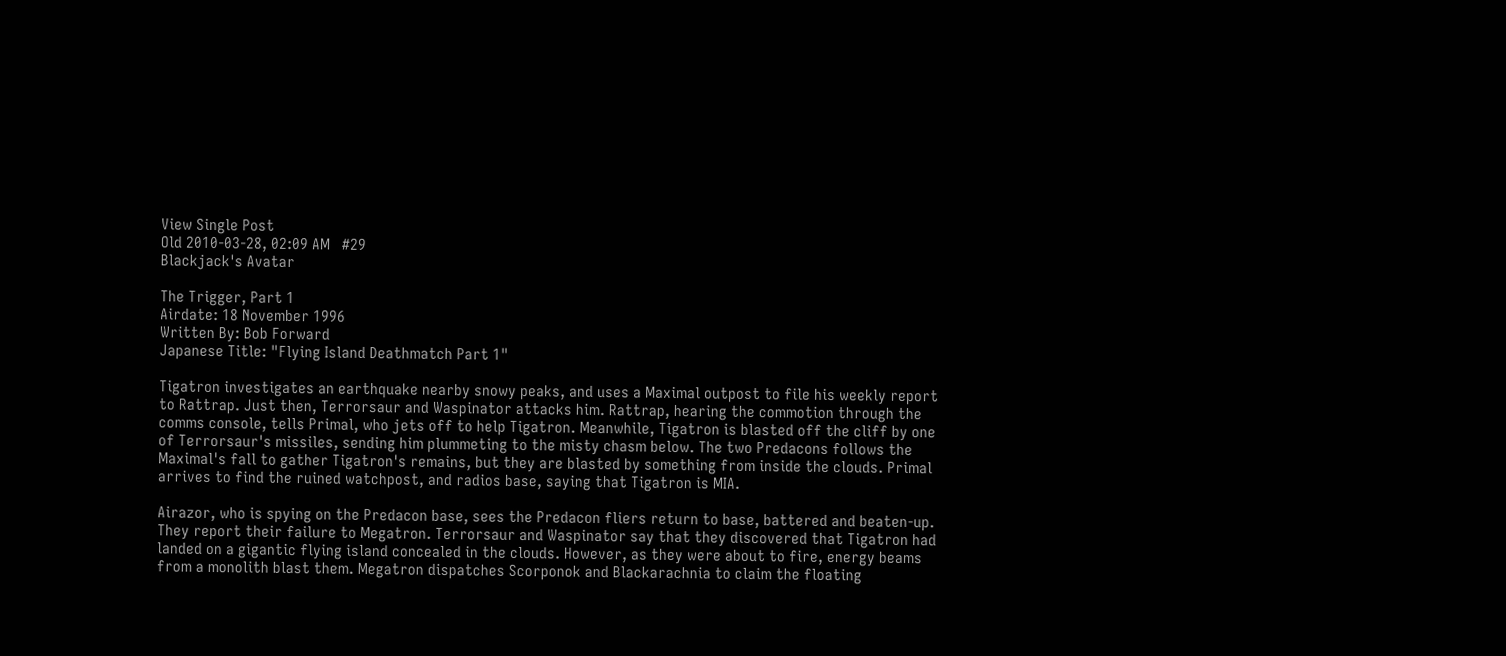View Single Post
Old 2010-03-28, 02:09 AM   #29
Blackjack's Avatar

The Trigger, Part 1
Airdate: 18 November 1996
Written By: Bob Forward
Japanese Title: "Flying Island Deathmatch Part 1"

Tigatron investigates an earthquake nearby snowy peaks, and uses a Maximal outpost to file his weekly report to Rattrap. Just then, Terrorsaur and Waspinator attacks him. Rattrap, hearing the commotion through the comms console, tells Primal, who jets off to help Tigatron. Meanwhile, Tigatron is blasted off the cliff by one of Terrorsaur's missiles, sending him plummeting to the misty chasm below. The two Predacons follows the Maximal's fall to gather Tigatron's remains, but they are blasted by something from inside the clouds. Primal arrives to find the ruined watchpost, and radios base, saying that Tigatron is MIA.

Airazor, who is spying on the Predacon base, sees the Predacon fliers return to base, battered and beaten-up. They report their failure to Megatron. Terrorsaur and Waspinator say that they discovered that Tigatron had landed on a gigantic flying island concealed in the clouds. However, as they were about to fire, energy beams from a monolith blast them. Megatron dispatches Scorponok and Blackarachnia to claim the floating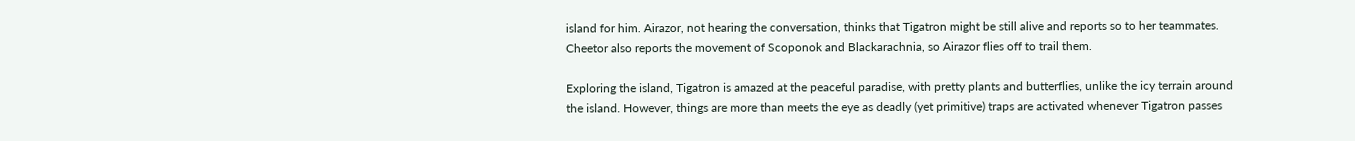island for him. Airazor, not hearing the conversation, thinks that Tigatron might be still alive and reports so to her teammates. Cheetor also reports the movement of Scoponok and Blackarachnia, so Airazor flies off to trail them.

Exploring the island, Tigatron is amazed at the peaceful paradise, with pretty plants and butterflies, unlike the icy terrain around the island. However, things are more than meets the eye as deadly (yet primitive) traps are activated whenever Tigatron passes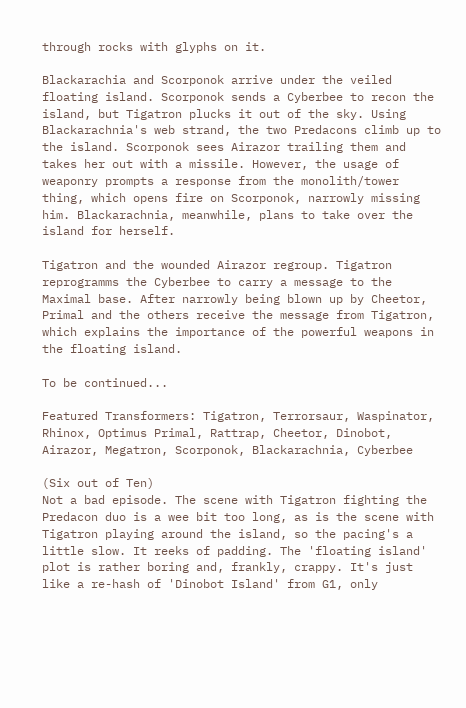through rocks with glyphs on it.

Blackarachia and Scorponok arrive under the veiled floating island. Scorponok sends a Cyberbee to recon the island, but Tigatron plucks it out of the sky. Using Blackarachnia's web strand, the two Predacons climb up to the island. Scorponok sees Airazor trailing them and takes her out with a missile. However, the usage of weaponry prompts a response from the monolith/tower thing, which opens fire on Scorponok, narrowly missing him. Blackarachnia, meanwhile, plans to take over the island for herself.

Tigatron and the wounded Airazor regroup. Tigatron reprogramms the Cyberbee to carry a message to the Maximal base. After narrowly being blown up by Cheetor, Primal and the others receive the message from Tigatron, which explains the importance of the powerful weapons in the floating island.

To be continued...

Featured Transformers: Tigatron, Terrorsaur, Waspinator, Rhinox, Optimus Primal, Rattrap, Cheetor, Dinobot, Airazor, Megatron, Scorponok, Blackarachnia, Cyberbee

(Six out of Ten)
Not a bad episode. The scene with Tigatron fighting the Predacon duo is a wee bit too long, as is the scene with Tigatron playing around the island, so the pacing's a little slow. It reeks of padding. The 'floating island' plot is rather boring and, frankly, crappy. It's just like a re-hash of 'Dinobot Island' from G1, only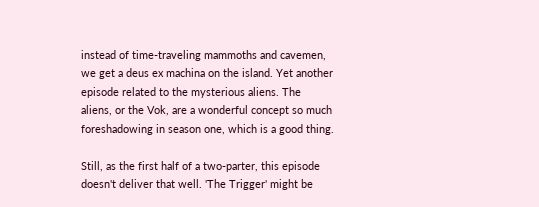instead of time-traveling mammoths and cavemen, we get a deus ex machina on the island. Yet another episode related to the mysterious aliens. The aliens, or the Vok, are a wonderful concept so much foreshadowing in season one, which is a good thing.

Still, as the first half of a two-parter, this episode doesn't deliver that well. 'The Trigger' might be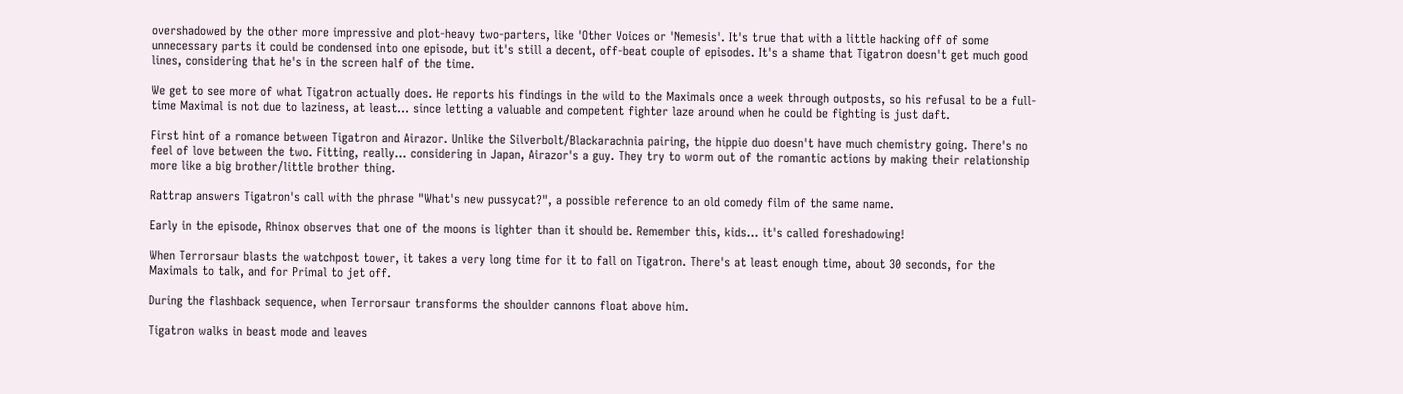overshadowed by the other more impressive and plot-heavy two-parters, like 'Other Voices or 'Nemesis'. It's true that with a little hacking off of some unnecessary parts it could be condensed into one episode, but it's still a decent, off-beat couple of episodes. It's a shame that Tigatron doesn't get much good lines, considering that he's in the screen half of the time.

We get to see more of what Tigatron actually does. He reports his findings in the wild to the Maximals once a week through outposts, so his refusal to be a full-time Maximal is not due to laziness, at least... since letting a valuable and competent fighter laze around when he could be fighting is just daft.

First hint of a romance between Tigatron and Airazor. Unlike the Silverbolt/Blackarachnia pairing, the hippie duo doesn't have much chemistry going. There's no feel of love between the two. Fitting, really... considering in Japan, Airazor's a guy. They try to worm out of the romantic actions by making their relationship more like a big brother/little brother thing.

Rattrap answers Tigatron's call with the phrase "What's new pussycat?", a possible reference to an old comedy film of the same name.

Early in the episode, Rhinox observes that one of the moons is lighter than it should be. Remember this, kids... it's called foreshadowing!

When Terrorsaur blasts the watchpost tower, it takes a very long time for it to fall on Tigatron. There's at least enough time, about 30 seconds, for the Maximals to talk, and for Primal to jet off.

During the flashback sequence, when Terrorsaur transforms the shoulder cannons float above him.

Tigatron walks in beast mode and leaves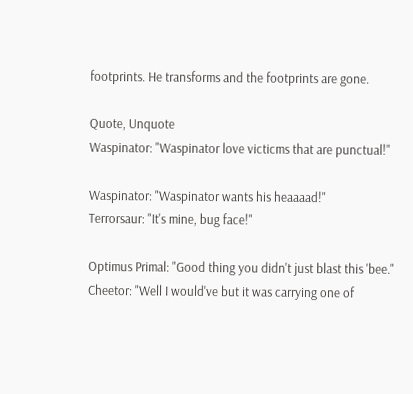footprints. He transforms and the footprints are gone.

Quote, Unquote
Waspinator: "Waspinator love victicms that are punctual!"

Waspinator: "Waspinator wants his heaaaad!"
Terrorsaur: "It's mine, bug face!"

Optimus Primal: "Good thing you didn't just blast this 'bee."
Cheetor: "Well I would've but it was carrying one of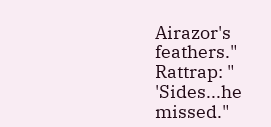Airazor's feathers."
Rattrap: " 'Sides...he missed."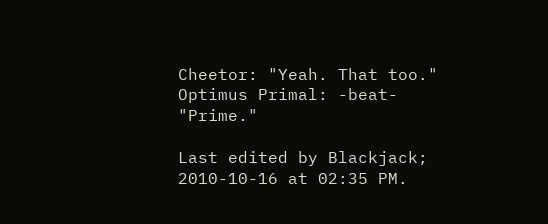Cheetor: "Yeah. That too."
Optimus Primal: -beat- "Prime."

Last edited by Blackjack; 2010-10-16 at 02:35 PM.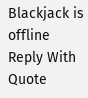Blackjack is offline   Reply With Quote